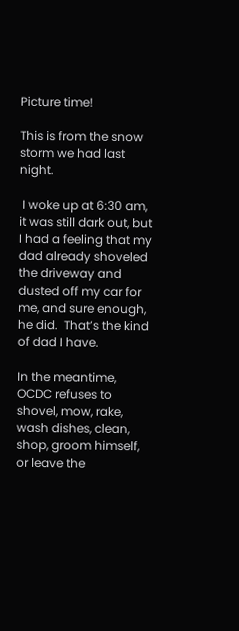Picture time!

This is from the snow storm we had last night.

 I woke up at 6:30 am, it was still dark out, but I had a feeling that my dad already shoveled the driveway and dusted off my car for me, and sure enough, he did.  That’s the kind of dad I have.

In the meantime, OCDC refuses to shovel, mow, rake, wash dishes, clean, shop, groom himself, or leave the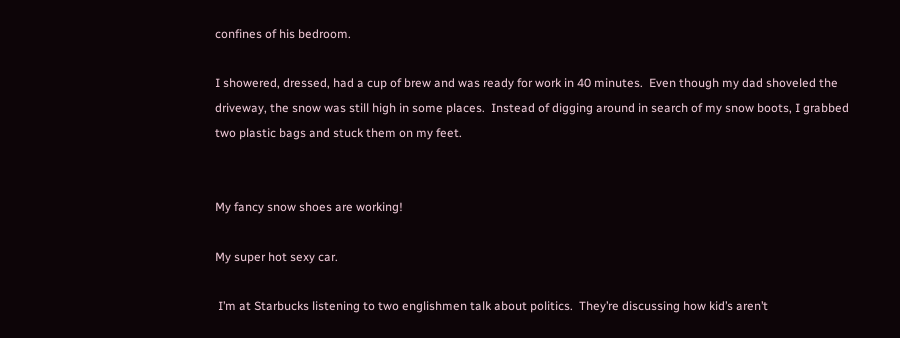confines of his bedroom.

I showered, dressed, had a cup of brew and was ready for work in 40 minutes.  Even though my dad shoveled the driveway, the snow was still high in some places.  Instead of digging around in search of my snow boots, I grabbed two plastic bags and stuck them on my feet.


My fancy snow shoes are working!

My super hot sexy car.

 I’m at Starbucks listening to two englishmen talk about politics.  They’re discussing how kid’s aren’t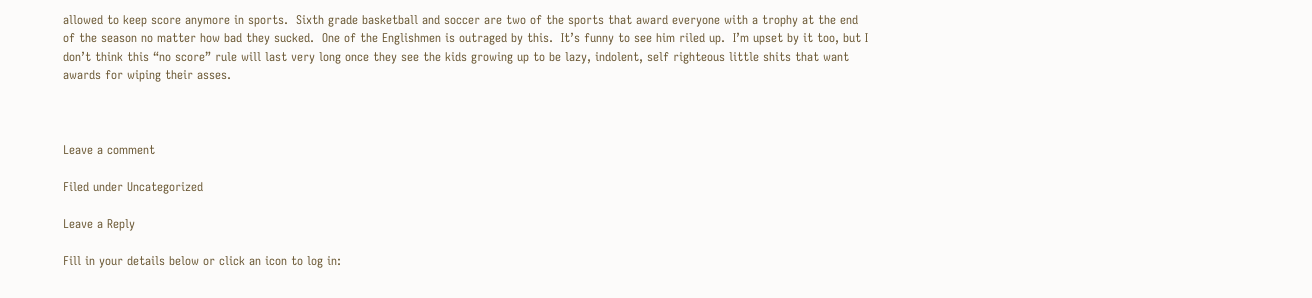allowed to keep score anymore in sports.  Sixth grade basketball and soccer are two of the sports that award everyone with a trophy at the end of the season no matter how bad they sucked.  One of the Englishmen is outraged by this.  It’s funny to see him riled up.  I’m upset by it too, but I don’t think this “no score” rule will last very long once they see the kids growing up to be lazy, indolent, self righteous little shits that want awards for wiping their asses.



Leave a comment

Filed under Uncategorized

Leave a Reply

Fill in your details below or click an icon to log in: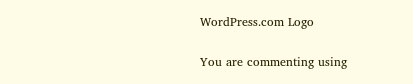WordPress.com Logo

You are commenting using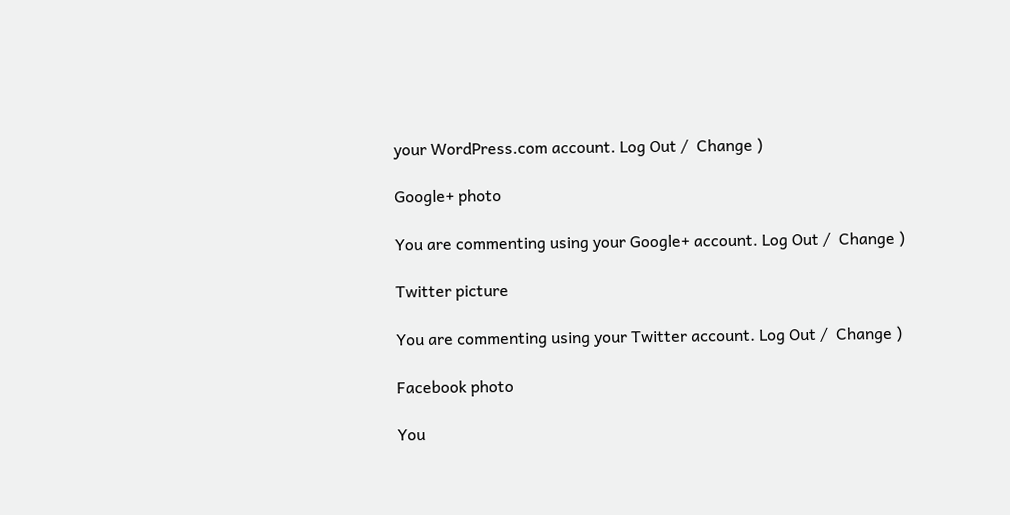your WordPress.com account. Log Out /  Change )

Google+ photo

You are commenting using your Google+ account. Log Out /  Change )

Twitter picture

You are commenting using your Twitter account. Log Out /  Change )

Facebook photo

You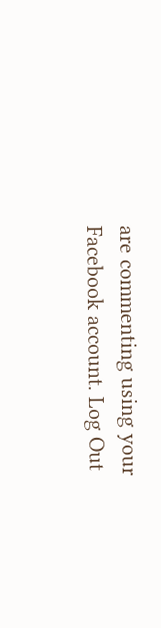are commenting using your Facebook account. Log Out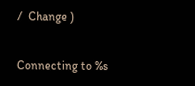/  Change )


Connecting to %s